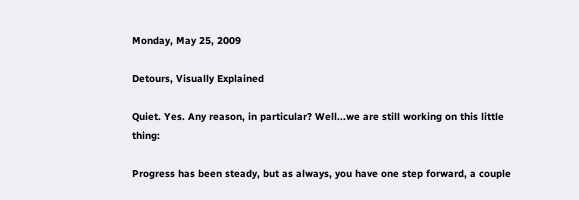Monday, May 25, 2009

Detours, Visually Explained

Quiet. Yes. Any reason, in particular? Well...we are still working on this little thing:

Progress has been steady, but as always, you have one step forward, a couple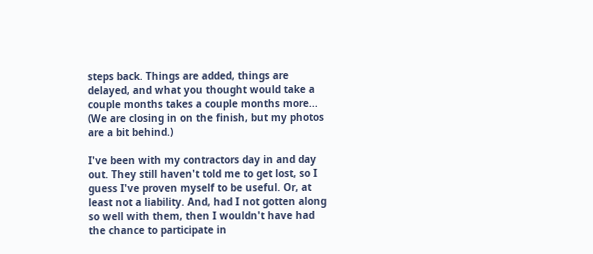steps back. Things are added, things are delayed, and what you thought would take a couple months takes a couple months more... (We are closing in on the finish, but my photos are a bit behind.)

I've been with my contractors day in and day out. They still haven't told me to get lost, so I guess I've proven myself to be useful. Or, at least not a liability. And, had I not gotten along so well with them, then I wouldn't have had the chance to participate in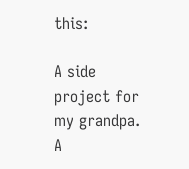this:

A side project for my grandpa. A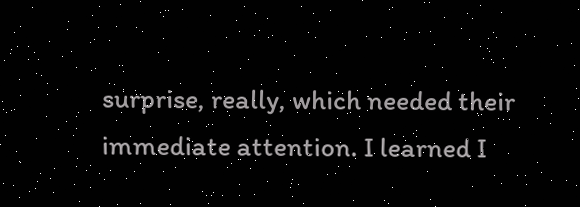surprise, really, which needed their immediate attention. I learned I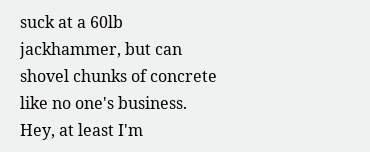suck at a 60lb jackhammer, but can shovel chunks of concrete like no one's business. Hey, at least I'm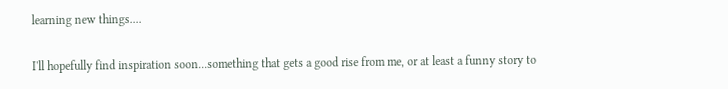learning new things....

I'll hopefully find inspiration soon...something that gets a good rise from me, or at least a funny story to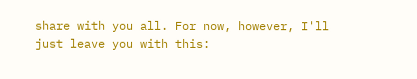share with you all. For now, however, I'll just leave you with this: